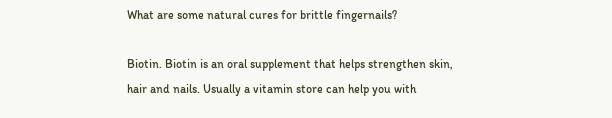What are some natural cures for brittle fingernails?

Biotin. Biotin is an oral supplement that helps strengthen skin, hair and nails. Usually a vitamin store can help you with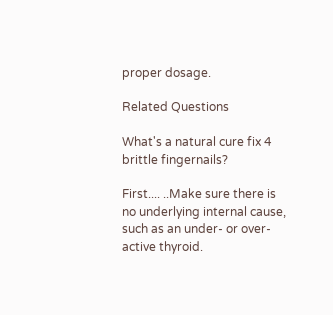proper dosage.

Related Questions

What's a natural cure fix 4 brittle fingernails?

First.... ..Make sure there is no underlying internal cause, such as an under- or over-active thyroid.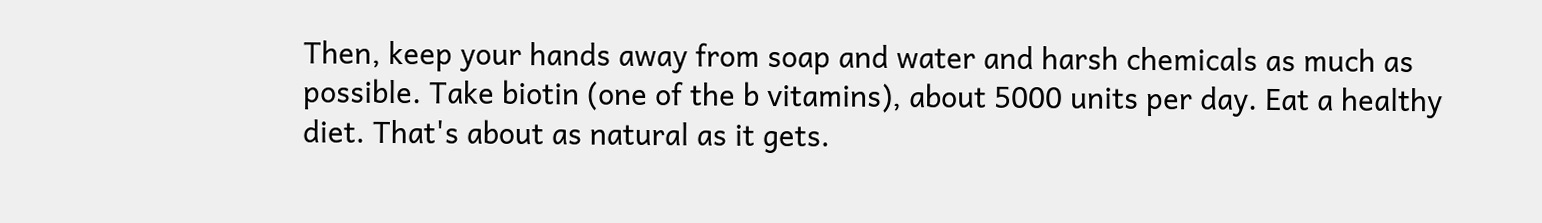Then, keep your hands away from soap and water and harsh chemicals as much as possible. Take biotin (one of the b vitamins), about 5000 units per day. Eat a healthy diet. That's about as natural as it gets.